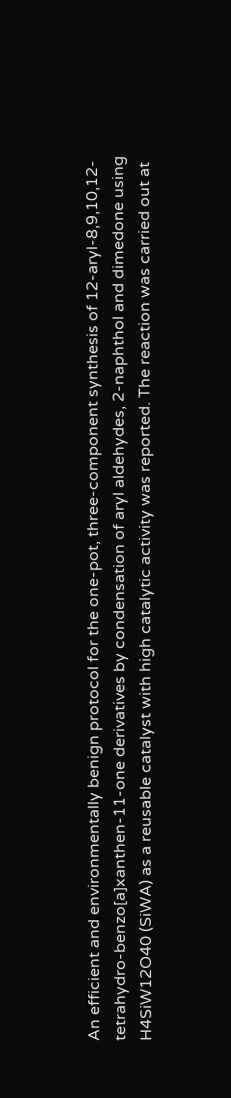An efficient and environmentally benign protocol for the one-pot, three-component synthesis of 12-aryl-8,9,10,12-tetrahydro-benzo[a]xanthen-11-one derivatives by condensation of aryl aldehydes, 2-naphthol and dimedone using H4SiW12O40 (SiWA) as a reusable catalyst with high catalytic activity was reported. The reaction was carried out at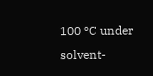100 ºC under solvent-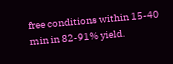free conditions within 15-40 min in 82-91% yield.